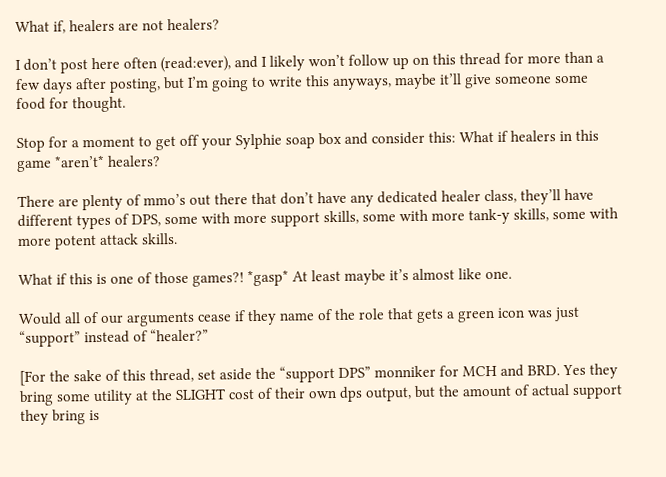What if, healers are not healers?

I don’t post here often (read:ever), and I likely won’t follow up on this thread for more than a few days after posting, but I’m going to write this anyways, maybe it’ll give someone some food for thought.

Stop for a moment to get off your Sylphie soap box and consider this: What if healers in this game *aren’t* healers?

There are plenty of mmo’s out there that don’t have any dedicated healer class, they’ll have different types of DPS, some with more support skills, some with more tank-y skills, some with more potent attack skills.

What if this is one of those games?! *gasp* At least maybe it’s almost like one.

Would all of our arguments cease if they name of the role that gets a green icon was just “support” instead of “healer?”

[For the sake of this thread, set aside the “support DPS” monniker for MCH and BRD. Yes they bring some utility at the SLIGHT cost of their own dps output, but the amount of actual support they bring is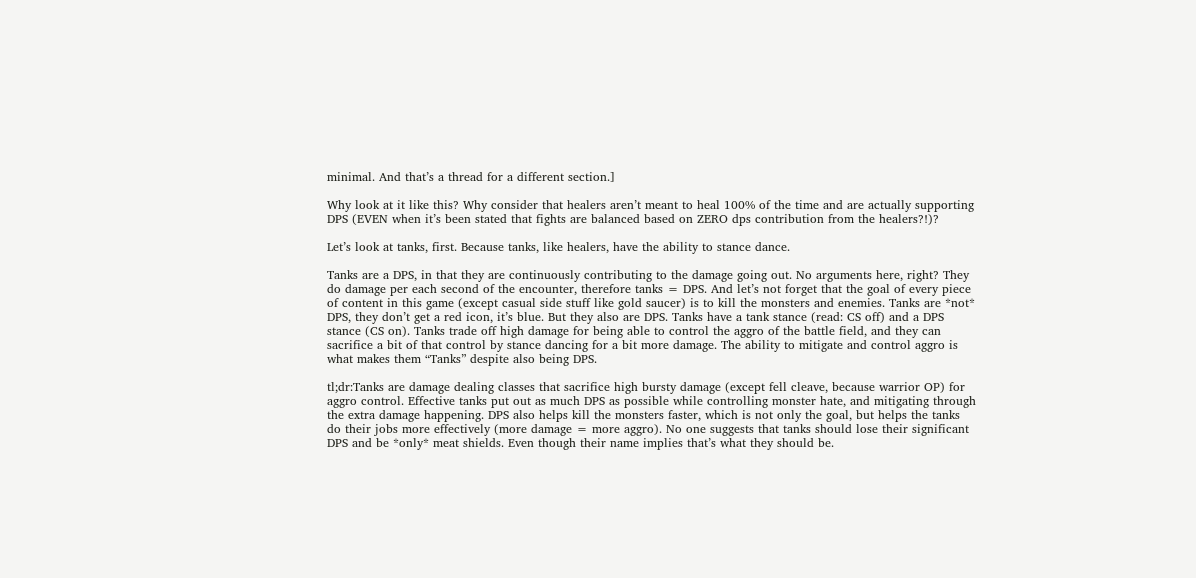minimal. And that’s a thread for a different section.]

Why look at it like this? Why consider that healers aren’t meant to heal 100% of the time and are actually supporting DPS (EVEN when it’s been stated that fights are balanced based on ZERO dps contribution from the healers?!)?

Let’s look at tanks, first. Because tanks, like healers, have the ability to stance dance.

Tanks are a DPS, in that they are continuously contributing to the damage going out. No arguments here, right? They do damage per each second of the encounter, therefore tanks = DPS. And let’s not forget that the goal of every piece of content in this game (except casual side stuff like gold saucer) is to kill the monsters and enemies. Tanks are *not* DPS, they don’t get a red icon, it’s blue. But they also are DPS. Tanks have a tank stance (read: CS off) and a DPS stance (CS on). Tanks trade off high damage for being able to control the aggro of the battle field, and they can sacrifice a bit of that control by stance dancing for a bit more damage. The ability to mitigate and control aggro is what makes them “Tanks” despite also being DPS.

tl;dr:Tanks are damage dealing classes that sacrifice high bursty damage (except fell cleave, because warrior OP) for aggro control. Effective tanks put out as much DPS as possible while controlling monster hate, and mitigating through the extra damage happening. DPS also helps kill the monsters faster, which is not only the goal, but helps the tanks do their jobs more effectively (more damage = more aggro). No one suggests that tanks should lose their significant DPS and be *only* meat shields. Even though their name implies that’s what they should be.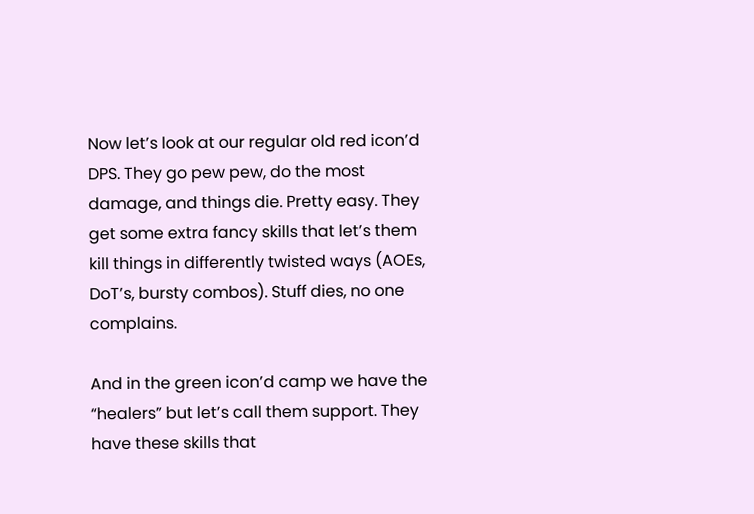Now let’s look at our regular old red icon’d DPS. They go pew pew, do the most damage, and things die. Pretty easy. They get some extra fancy skills that let’s them kill things in differently twisted ways (AOEs, DoT’s, bursty combos). Stuff dies, no one complains.

And in the green icon’d camp we have the “healers” but let’s call them support. They have these skills that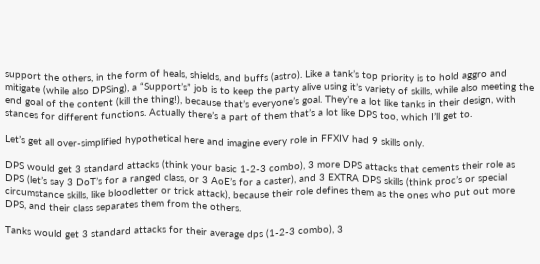support the others, in the form of heals, shields, and buffs (astro). Like a tank’s top priority is to hold aggro and mitigate (while also DPSing), a “Support’s” job is to keep the party alive using it’s variety of skills, while also meeting the end goal of the content (kill the thing!), because that’s everyone’s goal. They’re a lot like tanks in their design, with stances for different functions. Actually there’s a part of them that’s a lot like DPS too, which I’ll get to.

Let’s get all over-simplified hypothetical here and imagine every role in FFXIV had 9 skills only.

DPS would get 3 standard attacks (think your basic 1-2-3 combo), 3 more DPS attacks that cements their role as DPS (let’s say 3 DoT’s for a ranged class, or 3 AoE’s for a caster), and 3 EXTRA DPS skills (think proc’s or special circumstance skills, like bloodletter or trick attack), because their role defines them as the ones who put out more DPS, and their class separates them from the others.

Tanks would get 3 standard attacks for their average dps (1-2-3 combo), 3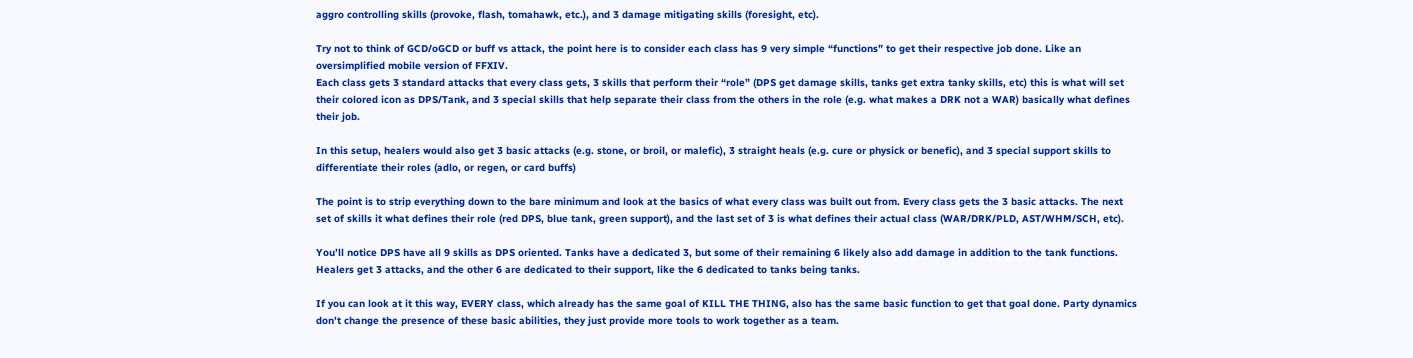aggro controlling skills (provoke, flash, tomahawk, etc.), and 3 damage mitigating skills (foresight, etc).

Try not to think of GCD/oGCD or buff vs attack, the point here is to consider each class has 9 very simple “functions” to get their respective job done. Like an oversimplified mobile version of FFXIV.
Each class gets 3 standard attacks that every class gets, 3 skills that perform their “role” (DPS get damage skills, tanks get extra tanky skills, etc) this is what will set their colored icon as DPS/Tank, and 3 special skills that help separate their class from the others in the role (e.g. what makes a DRK not a WAR) basically what defines their job.

In this setup, healers would also get 3 basic attacks (e.g. stone, or broil, or malefic), 3 straight heals (e.g. cure or physick or benefic), and 3 special support skills to differentiate their roles (adlo, or regen, or card buffs)

The point is to strip everything down to the bare minimum and look at the basics of what every class was built out from. Every class gets the 3 basic attacks. The next set of skills it what defines their role (red DPS, blue tank, green support), and the last set of 3 is what defines their actual class (WAR/DRK/PLD, AST/WHM/SCH, etc).

You’ll notice DPS have all 9 skills as DPS oriented. Tanks have a dedicated 3, but some of their remaining 6 likely also add damage in addition to the tank functions. Healers get 3 attacks, and the other 6 are dedicated to their support, like the 6 dedicated to tanks being tanks.

If you can look at it this way, EVERY class, which already has the same goal of KILL THE THING, also has the same basic function to get that goal done. Party dynamics don’t change the presence of these basic abilities, they just provide more tools to work together as a team.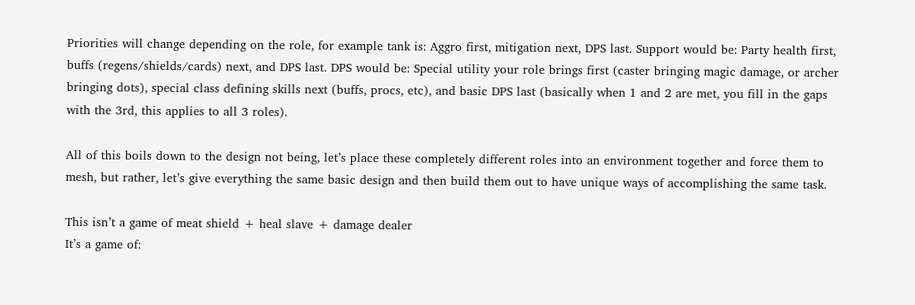Priorities will change depending on the role, for example tank is: Aggro first, mitigation next, DPS last. Support would be: Party health first, buffs (regens/shields/cards) next, and DPS last. DPS would be: Special utility your role brings first (caster bringing magic damage, or archer bringing dots), special class defining skills next (buffs, procs, etc), and basic DPS last (basically when 1 and 2 are met, you fill in the gaps with the 3rd, this applies to all 3 roles).

All of this boils down to the design not being, let’s place these completely different roles into an environment together and force them to mesh, but rather, let’s give everything the same basic design and then build them out to have unique ways of accomplishing the same task.

This isn’t a game of meat shield + heal slave + damage dealer
It’s a game of: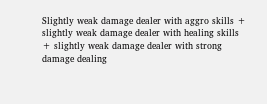Slightly weak damage dealer with aggro skills + slightly weak damage dealer with healing skills + slightly weak damage dealer with strong damage dealing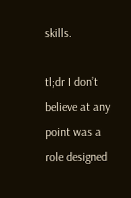skills.

tl;dr I don’t believe at any point was a role designed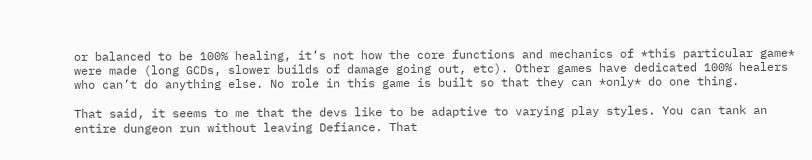or balanced to be 100% healing, it’s not how the core functions and mechanics of *this particular game* were made (long GCDs, slower builds of damage going out, etc). Other games have dedicated 100% healers who can’t do anything else. No role in this game is built so that they can *only* do one thing.

That said, it seems to me that the devs like to be adaptive to varying play styles. You can tank an entire dungeon run without leaving Defiance. That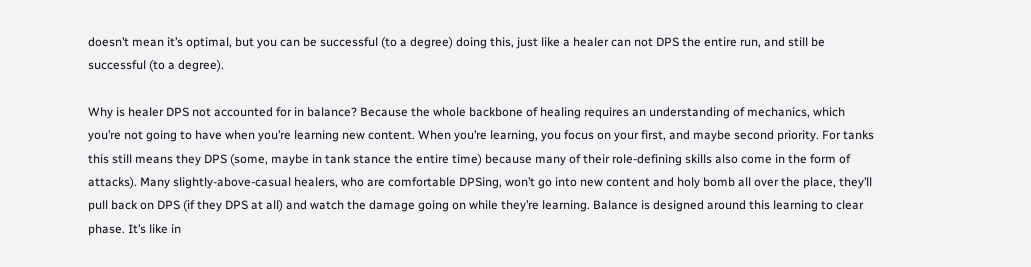doesn’t mean it’s optimal, but you can be successful (to a degree) doing this, just like a healer can not DPS the entire run, and still be successful (to a degree).

Why is healer DPS not accounted for in balance? Because the whole backbone of healing requires an understanding of mechanics, which you’re not going to have when you’re learning new content. When you’re learning, you focus on your first, and maybe second priority. For tanks this still means they DPS (some, maybe in tank stance the entire time) because many of their role-defining skills also come in the form of attacks). Many slightly-above-casual healers, who are comfortable DPSing, won’t go into new content and holy bomb all over the place, they’ll pull back on DPS (if they DPS at all) and watch the damage going on while they’re learning. Balance is designed around this learning to clear phase. It’s like in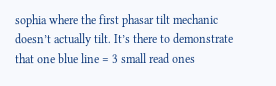sophia where the first phasar tilt mechanic doesn’t actually tilt. It’s there to demonstrate that one blue line = 3 small read ones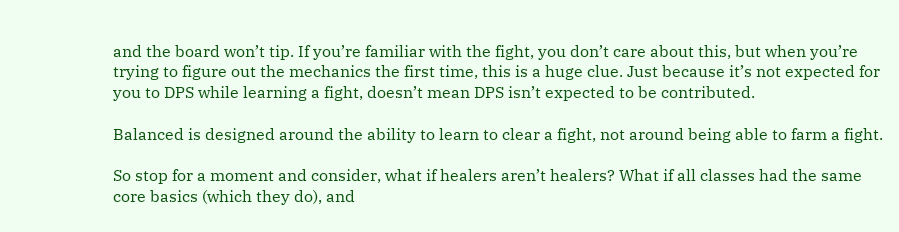and the board won’t tip. If you’re familiar with the fight, you don’t care about this, but when you’re trying to figure out the mechanics the first time, this is a huge clue. Just because it’s not expected for you to DPS while learning a fight, doesn’t mean DPS isn’t expected to be contributed.

Balanced is designed around the ability to learn to clear a fight, not around being able to farm a fight.

So stop for a moment and consider, what if healers aren’t healers? What if all classes had the same core basics (which they do), and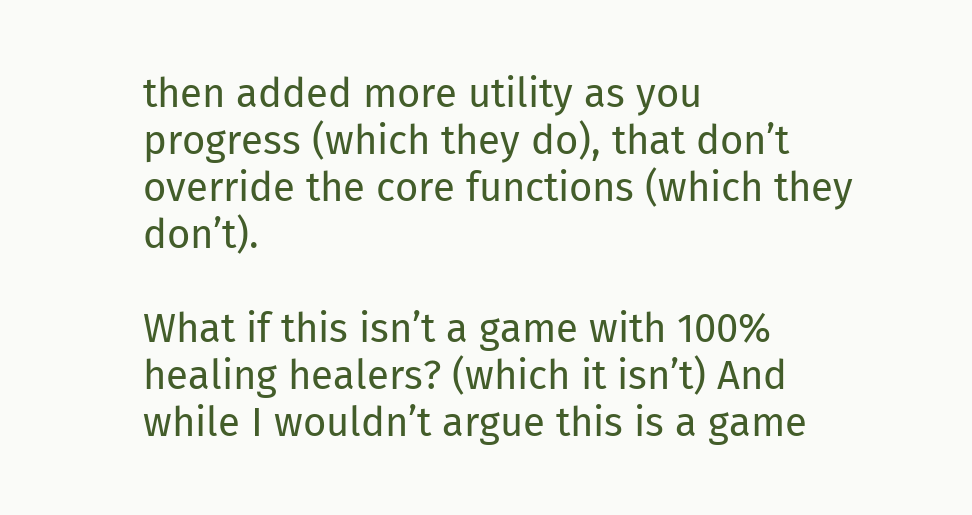then added more utility as you progress (which they do), that don’t override the core functions (which they don’t).

What if this isn’t a game with 100% healing healers? (which it isn’t) And while I wouldn’t argue this is a game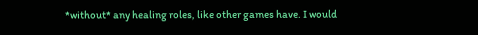*without* any healing roles, like other games have. I would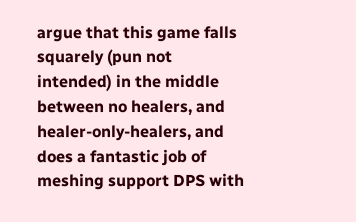argue that this game falls squarely (pun not intended) in the middle between no healers, and healer-only-healers, and does a fantastic job of meshing support DPS with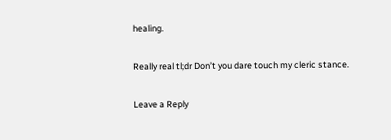healing.

Really real tl;dr Don’t you dare touch my cleric stance.

Leave a Reply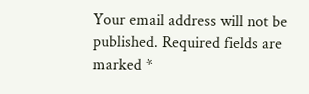Your email address will not be published. Required fields are marked *